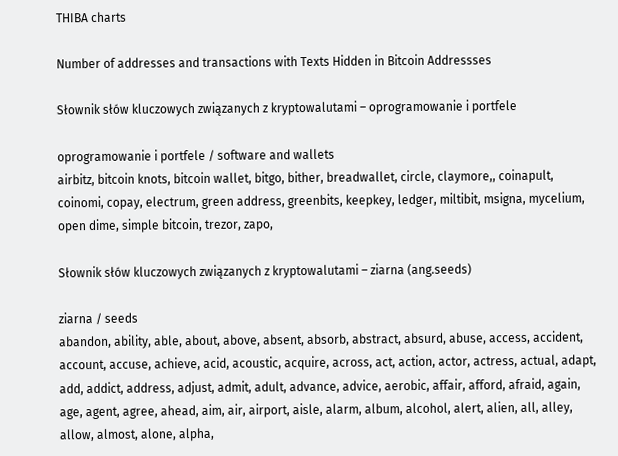THIBA charts

Number of addresses and transactions with Texts Hidden in Bitcoin Addressses

Słownik słów kluczowych związanych z kryptowalutami – oprogramowanie i portfele

oprogramowanie i portfele / software and wallets
airbitz, bitcoin knots, bitcoin wallet, bitgo, bither, breadwallet, circle, claymore,, coinapult, coinomi, copay, electrum, green address, greenbits, keepkey, ledger, miltibit, msigna, mycelium, open dime, simple bitcoin, trezor, zapo,

Słownik słów kluczowych związanych z kryptowalutami – ziarna (ang.seeds)

ziarna / seeds
abandon, ability, able, about, above, absent, absorb, abstract, absurd, abuse, access, accident, account, accuse, achieve, acid, acoustic, acquire, across, act, action, actor, actress, actual, adapt, add, addict, address, adjust, admit, adult, advance, advice, aerobic, affair, afford, afraid, again, age, agent, agree, ahead, aim, air, airport, aisle, alarm, album, alcohol, alert, alien, all, alley, allow, almost, alone, alpha,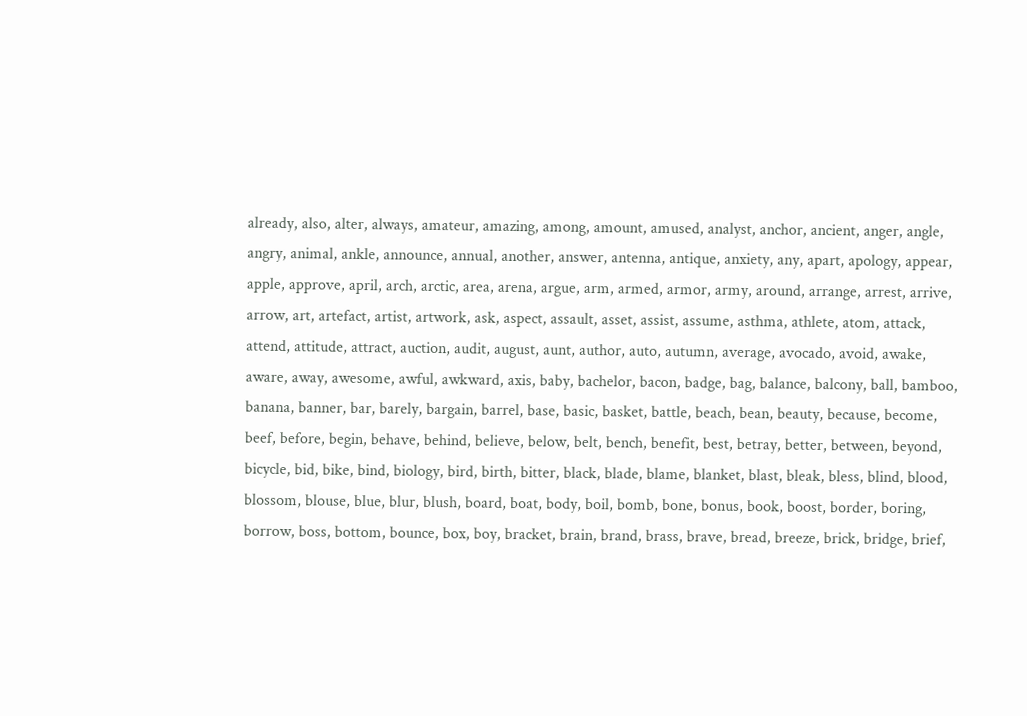already, also, alter, always, amateur, amazing, among, amount, amused, analyst, anchor, ancient, anger, angle, angry, animal, ankle, announce, annual, another, answer, antenna, antique, anxiety, any, apart, apology, appear, apple, approve, april, arch, arctic, area, arena, argue, arm, armed, armor, army, around, arrange, arrest, arrive, arrow, art, artefact, artist, artwork, ask, aspect, assault, asset, assist, assume, asthma, athlete, atom, attack, attend, attitude, attract, auction, audit, august, aunt, author, auto, autumn, average, avocado, avoid, awake, aware, away, awesome, awful, awkward, axis, baby, bachelor, bacon, badge, bag, balance, balcony, ball, bamboo, banana, banner, bar, barely, bargain, barrel, base, basic, basket, battle, beach, bean, beauty, because, become, beef, before, begin, behave, behind, believe, below, belt, bench, benefit, best, betray, better, between, beyond, bicycle, bid, bike, bind, biology, bird, birth, bitter, black, blade, blame, blanket, blast, bleak, bless, blind, blood, blossom, blouse, blue, blur, blush, board, boat, body, boil, bomb, bone, bonus, book, boost, border, boring, borrow, boss, bottom, bounce, box, boy, bracket, brain, brand, brass, brave, bread, breeze, brick, bridge, brief,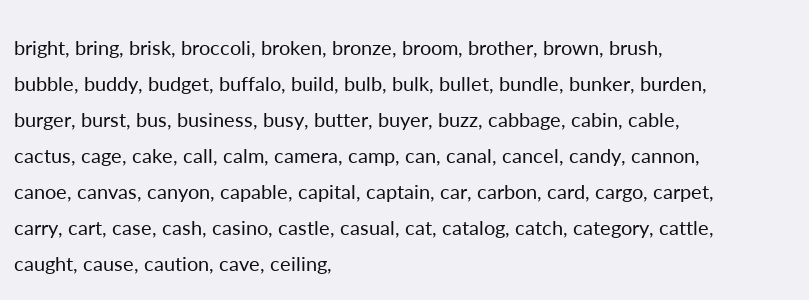bright, bring, brisk, broccoli, broken, bronze, broom, brother, brown, brush, bubble, buddy, budget, buffalo, build, bulb, bulk, bullet, bundle, bunker, burden, burger, burst, bus, business, busy, butter, buyer, buzz, cabbage, cabin, cable, cactus, cage, cake, call, calm, camera, camp, can, canal, cancel, candy, cannon, canoe, canvas, canyon, capable, capital, captain, car, carbon, card, cargo, carpet, carry, cart, case, cash, casino, castle, casual, cat, catalog, catch, category, cattle, caught, cause, caution, cave, ceiling,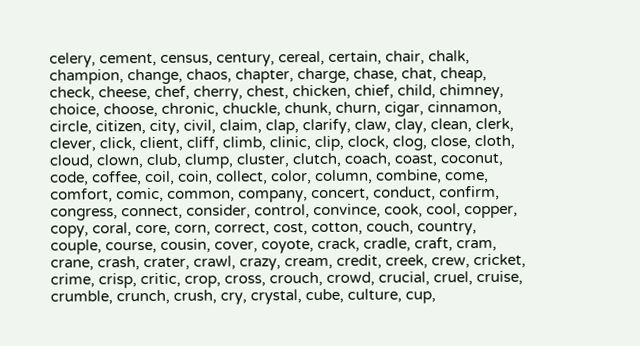celery, cement, census, century, cereal, certain, chair, chalk, champion, change, chaos, chapter, charge, chase, chat, cheap, check, cheese, chef, cherry, chest, chicken, chief, child, chimney, choice, choose, chronic, chuckle, chunk, churn, cigar, cinnamon, circle, citizen, city, civil, claim, clap, clarify, claw, clay, clean, clerk, clever, click, client, cliff, climb, clinic, clip, clock, clog, close, cloth, cloud, clown, club, clump, cluster, clutch, coach, coast, coconut, code, coffee, coil, coin, collect, color, column, combine, come, comfort, comic, common, company, concert, conduct, confirm, congress, connect, consider, control, convince, cook, cool, copper, copy, coral, core, corn, correct, cost, cotton, couch, country, couple, course, cousin, cover, coyote, crack, cradle, craft, cram, crane, crash, crater, crawl, crazy, cream, credit, creek, crew, cricket, crime, crisp, critic, crop, cross, crouch, crowd, crucial, cruel, cruise, crumble, crunch, crush, cry, crystal, cube, culture, cup,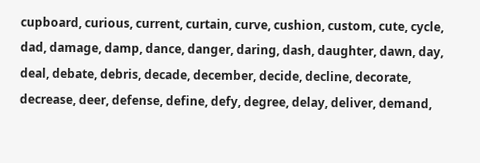cupboard, curious, current, curtain, curve, cushion, custom, cute, cycle, dad, damage, damp, dance, danger, daring, dash, daughter, dawn, day, deal, debate, debris, decade, december, decide, decline, decorate, decrease, deer, defense, define, defy, degree, delay, deliver, demand,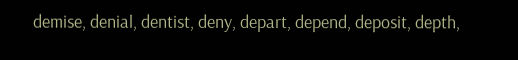demise, denial, dentist, deny, depart, depend, deposit, depth,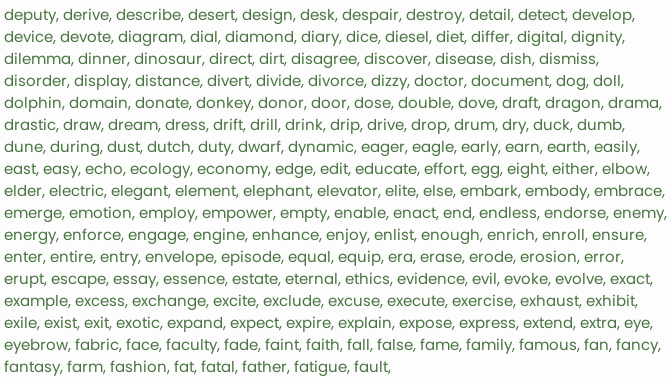deputy, derive, describe, desert, design, desk, despair, destroy, detail, detect, develop, device, devote, diagram, dial, diamond, diary, dice, diesel, diet, differ, digital, dignity, dilemma, dinner, dinosaur, direct, dirt, disagree, discover, disease, dish, dismiss, disorder, display, distance, divert, divide, divorce, dizzy, doctor, document, dog, doll, dolphin, domain, donate, donkey, donor, door, dose, double, dove, draft, dragon, drama, drastic, draw, dream, dress, drift, drill, drink, drip, drive, drop, drum, dry, duck, dumb, dune, during, dust, dutch, duty, dwarf, dynamic, eager, eagle, early, earn, earth, easily, east, easy, echo, ecology, economy, edge, edit, educate, effort, egg, eight, either, elbow, elder, electric, elegant, element, elephant, elevator, elite, else, embark, embody, embrace, emerge, emotion, employ, empower, empty, enable, enact, end, endless, endorse, enemy, energy, enforce, engage, engine, enhance, enjoy, enlist, enough, enrich, enroll, ensure, enter, entire, entry, envelope, episode, equal, equip, era, erase, erode, erosion, error, erupt, escape, essay, essence, estate, eternal, ethics, evidence, evil, evoke, evolve, exact, example, excess, exchange, excite, exclude, excuse, execute, exercise, exhaust, exhibit, exile, exist, exit, exotic, expand, expect, expire, explain, expose, express, extend, extra, eye, eyebrow, fabric, face, faculty, fade, faint, faith, fall, false, fame, family, famous, fan, fancy, fantasy, farm, fashion, fat, fatal, father, fatigue, fault,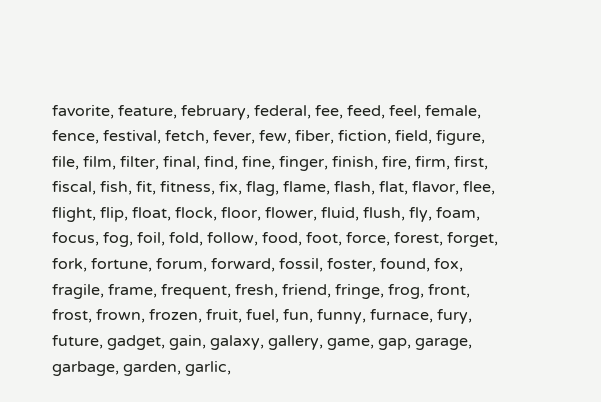favorite, feature, february, federal, fee, feed, feel, female, fence, festival, fetch, fever, few, fiber, fiction, field, figure, file, film, filter, final, find, fine, finger, finish, fire, firm, first, fiscal, fish, fit, fitness, fix, flag, flame, flash, flat, flavor, flee, flight, flip, float, flock, floor, flower, fluid, flush, fly, foam, focus, fog, foil, fold, follow, food, foot, force, forest, forget, fork, fortune, forum, forward, fossil, foster, found, fox, fragile, frame, frequent, fresh, friend, fringe, frog, front, frost, frown, frozen, fruit, fuel, fun, funny, furnace, fury, future, gadget, gain, galaxy, gallery, game, gap, garage, garbage, garden, garlic,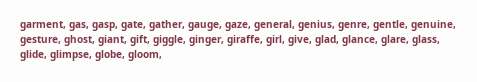garment, gas, gasp, gate, gather, gauge, gaze, general, genius, genre, gentle, genuine, gesture, ghost, giant, gift, giggle, ginger, giraffe, girl, give, glad, glance, glare, glass, glide, glimpse, globe, gloom,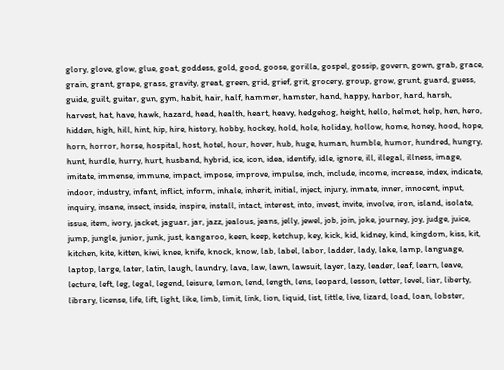glory, glove, glow, glue, goat, goddess, gold, good, goose, gorilla, gospel, gossip, govern, gown, grab, grace, grain, grant, grape, grass, gravity, great, green, grid, grief, grit, grocery, group, grow, grunt, guard, guess, guide, guilt, guitar, gun, gym, habit, hair, half, hammer, hamster, hand, happy, harbor, hard, harsh, harvest, hat, have, hawk, hazard, head, health, heart, heavy, hedgehog, height, hello, helmet, help, hen, hero, hidden, high, hill, hint, hip, hire, history, hobby, hockey, hold, hole, holiday, hollow, home, honey, hood, hope, horn, horror, horse, hospital, host, hotel, hour, hover, hub, huge, human, humble, humor, hundred, hungry, hunt, hurdle, hurry, hurt, husband, hybrid, ice, icon, idea, identify, idle, ignore, ill, illegal, illness, image, imitate, immense, immune, impact, impose, improve, impulse, inch, include, income, increase, index, indicate, indoor, industry, infant, inflict, inform, inhale, inherit, initial, inject, injury, inmate, inner, innocent, input, inquiry, insane, insect, inside, inspire, install, intact, interest, into, invest, invite, involve, iron, island, isolate, issue, item, ivory, jacket, jaguar, jar, jazz, jealous, jeans, jelly, jewel, job, join, joke, journey, joy, judge, juice, jump, jungle, junior, junk, just, kangaroo, keen, keep, ketchup, key, kick, kid, kidney, kind, kingdom, kiss, kit, kitchen, kite, kitten, kiwi, knee, knife, knock, know, lab, label, labor, ladder, lady, lake, lamp, language, laptop, large, later, latin, laugh, laundry, lava, law, lawn, lawsuit, layer, lazy, leader, leaf, learn, leave, lecture, left, leg, legal, legend, leisure, lemon, lend, length, lens, leopard, lesson, letter, level, liar, liberty, library, license, life, lift, light, like, limb, limit, link, lion, liquid, list, little, live, lizard, load, loan, lobster,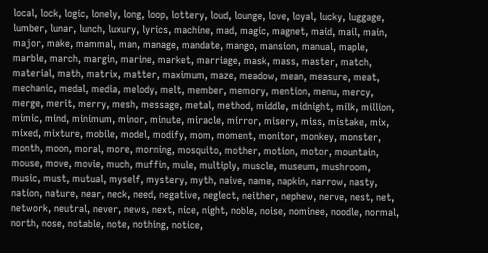local, lock, logic, lonely, long, loop, lottery, loud, lounge, love, loyal, lucky, luggage, lumber, lunar, lunch, luxury, lyrics, machine, mad, magic, magnet, maid, mail, main, major, make, mammal, man, manage, mandate, mango, mansion, manual, maple, marble, march, margin, marine, market, marriage, mask, mass, master, match, material, math, matrix, matter, maximum, maze, meadow, mean, measure, meat, mechanic, medal, media, melody, melt, member, memory, mention, menu, mercy, merge, merit, merry, mesh, message, metal, method, middle, midnight, milk, million, mimic, mind, minimum, minor, minute, miracle, mirror, misery, miss, mistake, mix, mixed, mixture, mobile, model, modify, mom, moment, monitor, monkey, monster, month, moon, moral, more, morning, mosquito, mother, motion, motor, mountain, mouse, move, movie, much, muffin, mule, multiply, muscle, museum, mushroom, music, must, mutual, myself, mystery, myth, naive, name, napkin, narrow, nasty, nation, nature, near, neck, need, negative, neglect, neither, nephew, nerve, nest, net, network, neutral, never, news, next, nice, night, noble, noise, nominee, noodle, normal, north, nose, notable, note, nothing, notice,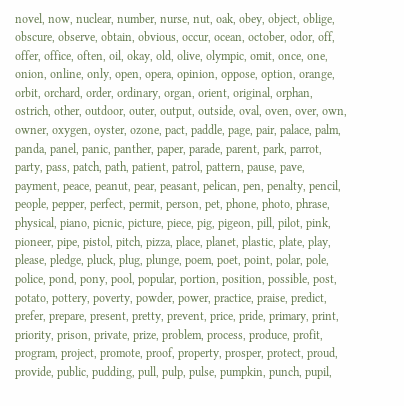novel, now, nuclear, number, nurse, nut, oak, obey, object, oblige, obscure, observe, obtain, obvious, occur, ocean, october, odor, off, offer, office, often, oil, okay, old, olive, olympic, omit, once, one, onion, online, only, open, opera, opinion, oppose, option, orange, orbit, orchard, order, ordinary, organ, orient, original, orphan, ostrich, other, outdoor, outer, output, outside, oval, oven, over, own, owner, oxygen, oyster, ozone, pact, paddle, page, pair, palace, palm, panda, panel, panic, panther, paper, parade, parent, park, parrot, party, pass, patch, path, patient, patrol, pattern, pause, pave, payment, peace, peanut, pear, peasant, pelican, pen, penalty, pencil, people, pepper, perfect, permit, person, pet, phone, photo, phrase, physical, piano, picnic, picture, piece, pig, pigeon, pill, pilot, pink, pioneer, pipe, pistol, pitch, pizza, place, planet, plastic, plate, play, please, pledge, pluck, plug, plunge, poem, poet, point, polar, pole, police, pond, pony, pool, popular, portion, position, possible, post, potato, pottery, poverty, powder, power, practice, praise, predict, prefer, prepare, present, pretty, prevent, price, pride, primary, print, priority, prison, private, prize, problem, process, produce, profit, program, project, promote, proof, property, prosper, protect, proud, provide, public, pudding, pull, pulp, pulse, pumpkin, punch, pupil,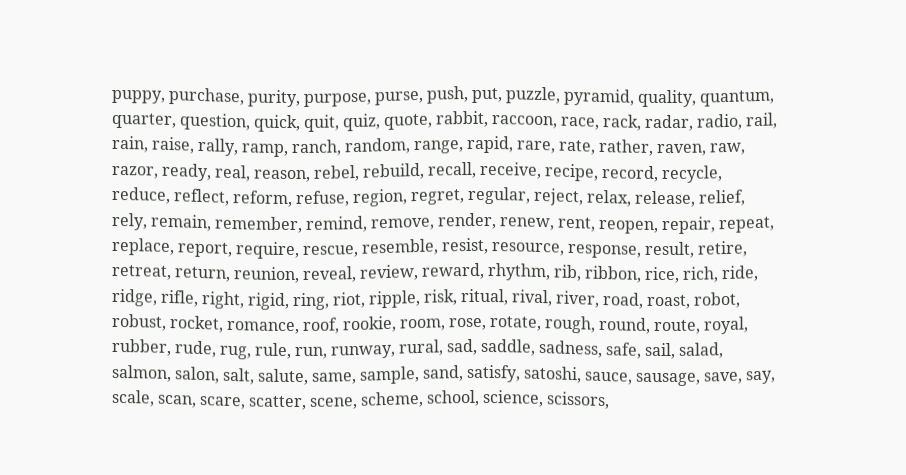puppy, purchase, purity, purpose, purse, push, put, puzzle, pyramid, quality, quantum, quarter, question, quick, quit, quiz, quote, rabbit, raccoon, race, rack, radar, radio, rail, rain, raise, rally, ramp, ranch, random, range, rapid, rare, rate, rather, raven, raw, razor, ready, real, reason, rebel, rebuild, recall, receive, recipe, record, recycle, reduce, reflect, reform, refuse, region, regret, regular, reject, relax, release, relief, rely, remain, remember, remind, remove, render, renew, rent, reopen, repair, repeat, replace, report, require, rescue, resemble, resist, resource, response, result, retire, retreat, return, reunion, reveal, review, reward, rhythm, rib, ribbon, rice, rich, ride, ridge, rifle, right, rigid, ring, riot, ripple, risk, ritual, rival, river, road, roast, robot, robust, rocket, romance, roof, rookie, room, rose, rotate, rough, round, route, royal, rubber, rude, rug, rule, run, runway, rural, sad, saddle, sadness, safe, sail, salad, salmon, salon, salt, salute, same, sample, sand, satisfy, satoshi, sauce, sausage, save, say, scale, scan, scare, scatter, scene, scheme, school, science, scissors,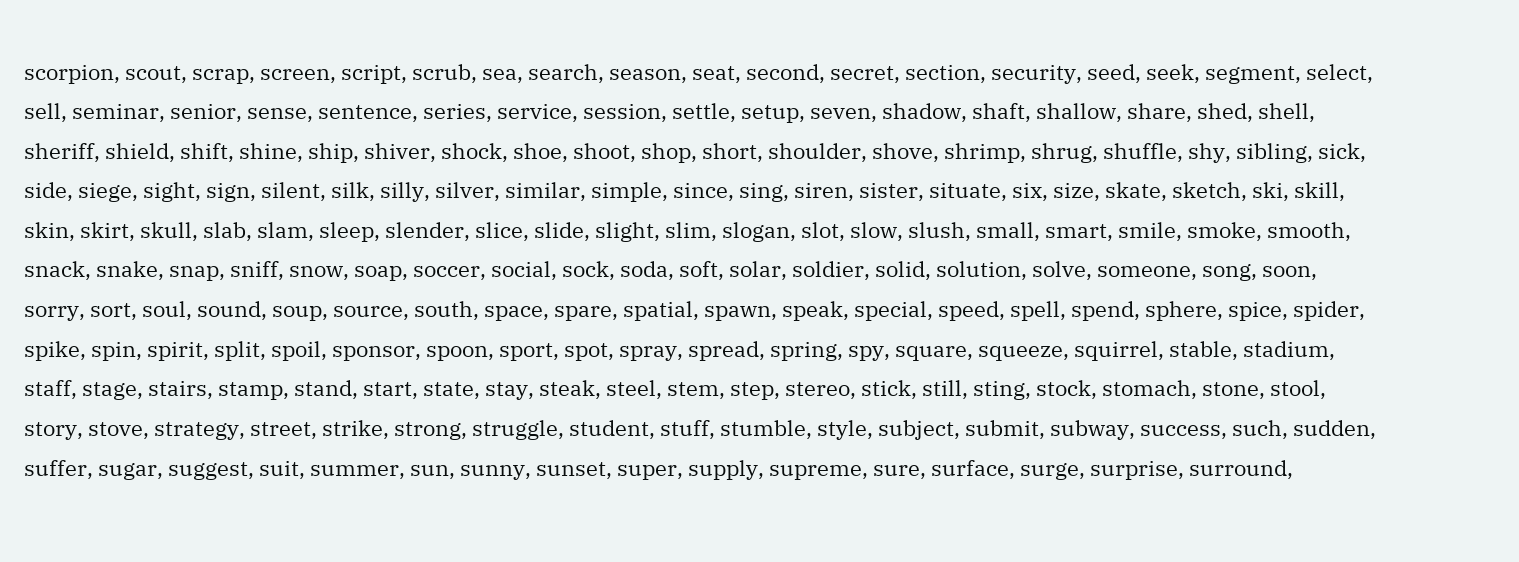scorpion, scout, scrap, screen, script, scrub, sea, search, season, seat, second, secret, section, security, seed, seek, segment, select, sell, seminar, senior, sense, sentence, series, service, session, settle, setup, seven, shadow, shaft, shallow, share, shed, shell, sheriff, shield, shift, shine, ship, shiver, shock, shoe, shoot, shop, short, shoulder, shove, shrimp, shrug, shuffle, shy, sibling, sick, side, siege, sight, sign, silent, silk, silly, silver, similar, simple, since, sing, siren, sister, situate, six, size, skate, sketch, ski, skill, skin, skirt, skull, slab, slam, sleep, slender, slice, slide, slight, slim, slogan, slot, slow, slush, small, smart, smile, smoke, smooth, snack, snake, snap, sniff, snow, soap, soccer, social, sock, soda, soft, solar, soldier, solid, solution, solve, someone, song, soon, sorry, sort, soul, sound, soup, source, south, space, spare, spatial, spawn, speak, special, speed, spell, spend, sphere, spice, spider, spike, spin, spirit, split, spoil, sponsor, spoon, sport, spot, spray, spread, spring, spy, square, squeeze, squirrel, stable, stadium, staff, stage, stairs, stamp, stand, start, state, stay, steak, steel, stem, step, stereo, stick, still, sting, stock, stomach, stone, stool, story, stove, strategy, street, strike, strong, struggle, student, stuff, stumble, style, subject, submit, subway, success, such, sudden, suffer, sugar, suggest, suit, summer, sun, sunny, sunset, super, supply, supreme, sure, surface, surge, surprise, surround,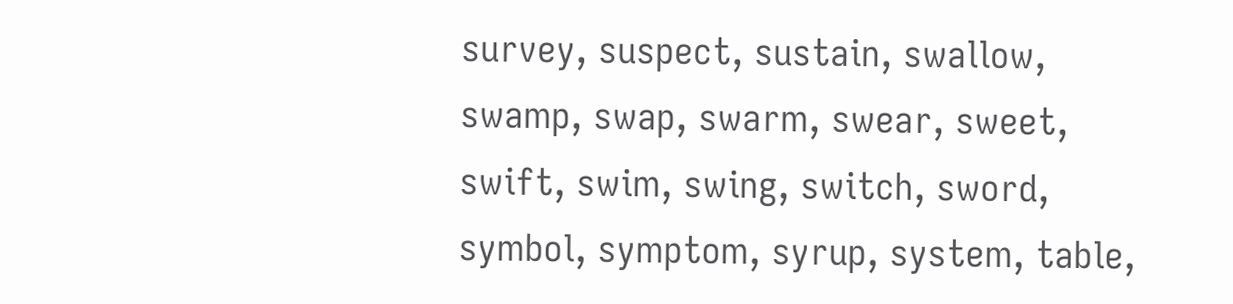survey, suspect, sustain, swallow, swamp, swap, swarm, swear, sweet, swift, swim, swing, switch, sword, symbol, symptom, syrup, system, table,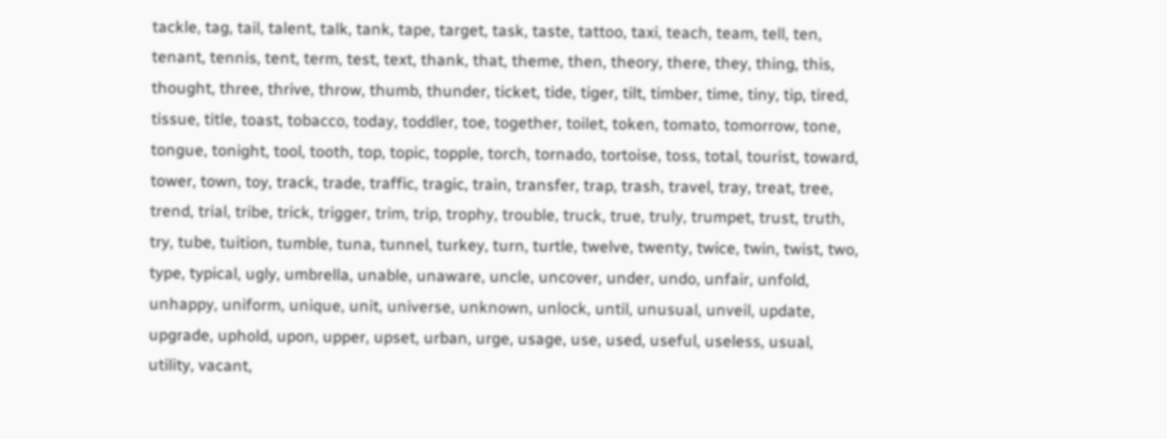tackle, tag, tail, talent, talk, tank, tape, target, task, taste, tattoo, taxi, teach, team, tell, ten, tenant, tennis, tent, term, test, text, thank, that, theme, then, theory, there, they, thing, this, thought, three, thrive, throw, thumb, thunder, ticket, tide, tiger, tilt, timber, time, tiny, tip, tired, tissue, title, toast, tobacco, today, toddler, toe, together, toilet, token, tomato, tomorrow, tone, tongue, tonight, tool, tooth, top, topic, topple, torch, tornado, tortoise, toss, total, tourist, toward, tower, town, toy, track, trade, traffic, tragic, train, transfer, trap, trash, travel, tray, treat, tree, trend, trial, tribe, trick, trigger, trim, trip, trophy, trouble, truck, true, truly, trumpet, trust, truth, try, tube, tuition, tumble, tuna, tunnel, turkey, turn, turtle, twelve, twenty, twice, twin, twist, two, type, typical, ugly, umbrella, unable, unaware, uncle, uncover, under, undo, unfair, unfold, unhappy, uniform, unique, unit, universe, unknown, unlock, until, unusual, unveil, update, upgrade, uphold, upon, upper, upset, urban, urge, usage, use, used, useful, useless, usual, utility, vacant,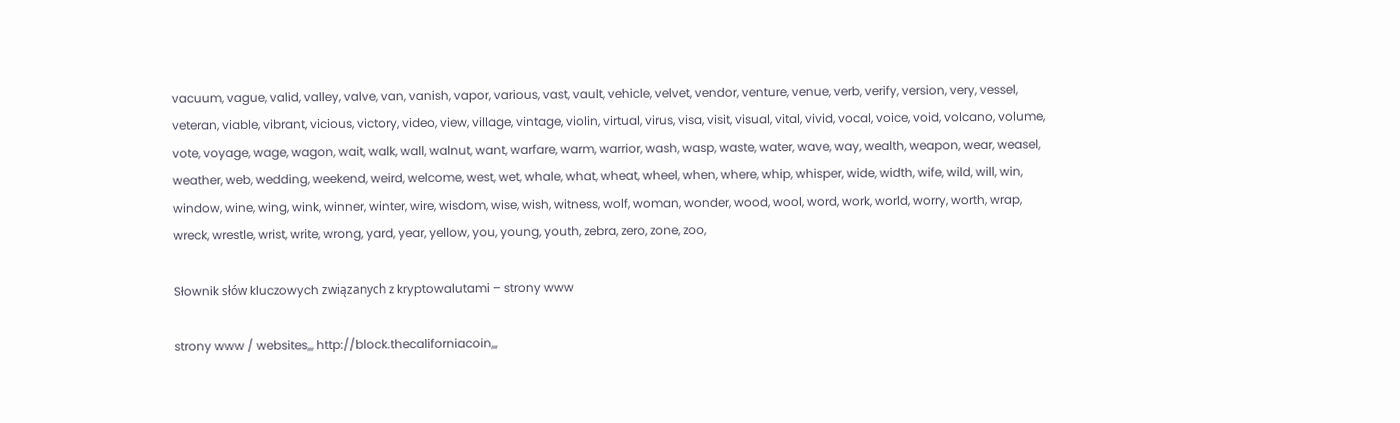vacuum, vague, valid, valley, valve, van, vanish, vapor, various, vast, vault, vehicle, velvet, vendor, venture, venue, verb, verify, version, very, vessel, veteran, viable, vibrant, vicious, victory, video, view, village, vintage, violin, virtual, virus, visa, visit, visual, vital, vivid, vocal, voice, void, volcano, volume, vote, voyage, wage, wagon, wait, walk, wall, walnut, want, warfare, warm, warrior, wash, wasp, waste, water, wave, way, wealth, weapon, wear, weasel, weather, web, wedding, weekend, weird, welcome, west, wet, whale, what, wheat, wheel, when, where, whip, whisper, wide, width, wife, wild, will, win, window, wine, wing, wink, winner, winter, wire, wisdom, wise, wish, witness, wolf, woman, wonder, wood, wool, word, work, world, worry, worth, wrap, wreck, wrestle, wrist, write, wrong, yard, year, yellow, you, young, youth, zebra, zero, zone, zoo,

Słownik słów kluczowych związanych z kryptowalutami – strony www

strony www / websites,,, http://block.thecaliforniacoin,,,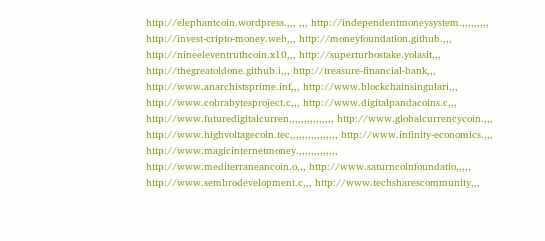http://elephantcoin.wordpress.,,, ,,, http://independentmoneysystem.,,,,,,,,, http://invest-cripto-money.web,,, http://moneyfoundation.github.,,, http://nineeleventruthcoin.x10,,, http://superturbostake.yolasit,,, http://thegreatoldone.github.i,,, http://treasure-financial-bank,,, http://www.anarchistsprime.inf,,, http://www.blockchainsingulari,,, http://www.cobrabytesproject.c,,, http://www.digitalpandacoins.c,,, http://www.futuredigitalcurren,,,,,,,,,,,,,,, http://www.globalcurrencycoin.,,, http://www.highvoltagecoin.tec,,,,,,,,,,,,,,,, http://www.infinity-economics.,,, http://www.magicinternetmoney.,,,,,,,,,,,,, http://www.mediterraneancoin.o,,, http://www.saturncoinfoundatio,,,,, http://www.sembrodevelopment.c,,, http://www.techsharescommunity,,,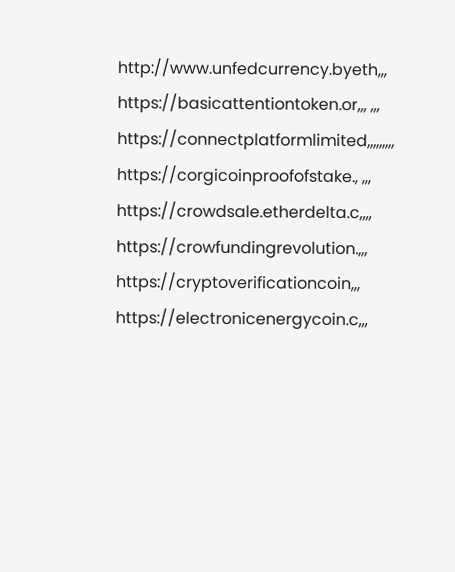http://www.unfedcurrency.byeth,,, https://basicattentiontoken.or,,, ,,, https://connectplatformlimited,,,,,,,,, https://corgicoinproofofstake., ,,, https://crowdsale.etherdelta.c,,,, https://crowfundingrevolution.,,, https://cryptoverificationcoin,,, https://electronicenergycoin.c,,,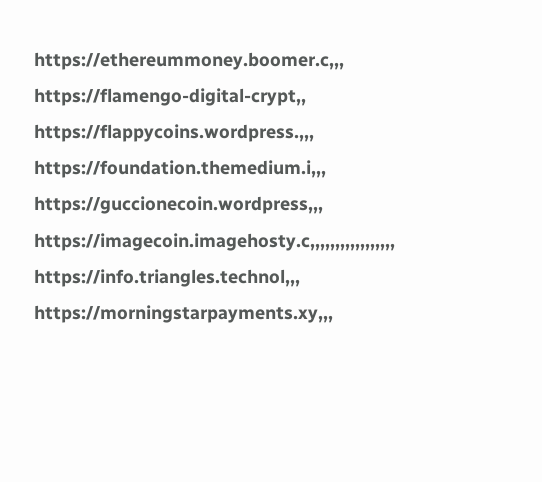https://ethereummoney.boomer.c,,, https://flamengo-digital-crypt,, https://flappycoins.wordpress.,,, https://foundation.themedium.i,,, https://guccionecoin.wordpress,,, https://imagecoin.imagehosty.c,,,,,,,,,,,,,,,,, https://info.triangles.technol,,, https://morningstarpayments.xy,,,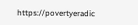https://povertyeradic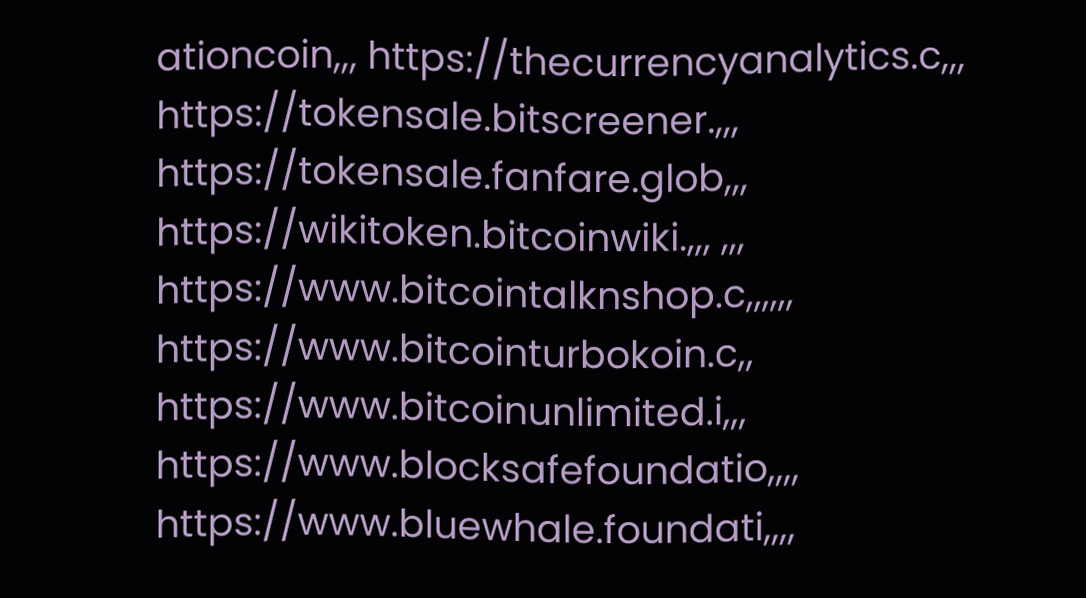ationcoin,,, https://thecurrencyanalytics.c,,, https://tokensale.bitscreener.,,, https://tokensale.fanfare.glob,,, https://wikitoken.bitcoinwiki.,,, ,,, https://www.bitcointalknshop.c,,,,,, https://www.bitcointurbokoin.c,, https://www.bitcoinunlimited.i,,, https://www.blocksafefoundatio,,,, https://www.bluewhale.foundati,,,,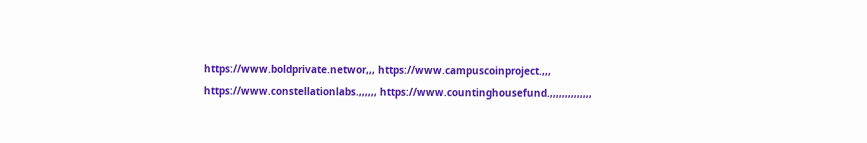https://www.boldprivate.networ,,, https://www.campuscoinproject.,,, https://www.constellationlabs.,,,,,, https://www.countinghousefund.,,,,,,,,,,,,,,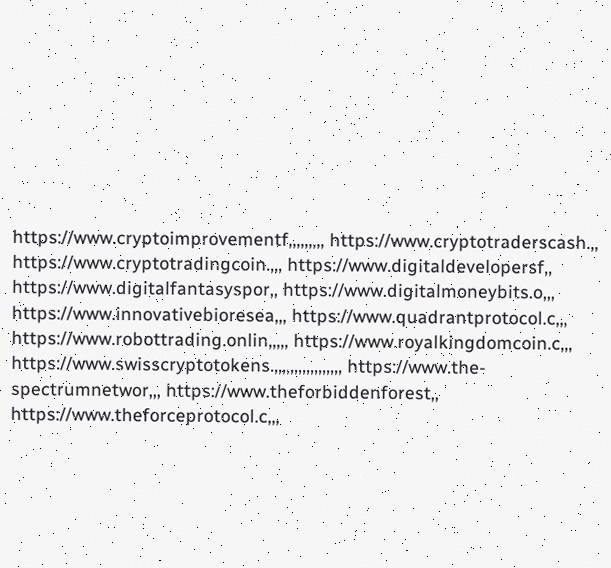https://www.cryptoimprovementf,,,,,,,,, https://www.cryptotraderscash.,, https://www.cryptotradingcoin.,,, https://www.digitaldevelopersf,, https://www.digitalfantasyspor,, https://www.digitalmoneybits.o,,, https://www.innovativebioresea,,, https://www.quadrantprotocol.c,,, https://www.robottrading.onlin,,,,, https://www.royalkingdomcoin.c,,, https://www.swisscryptotokens.,,,,,,,,,,,,,,,,, https://www.the-spectrumnetwor,,, https://www.theforbiddenforest,, https://www.theforceprotocol.c,,,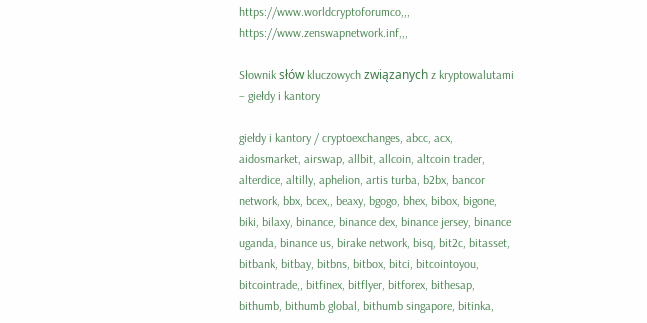https://www.worldcryptoforumco,,, https://www.zenswapnetwork.inf,,,

Słownik słów kluczowych związanych z kryptowalutami – giełdy i kantory

giełdy i kantory / cryptoexchanges, abcc, acx, aidosmarket, airswap, allbit, allcoin, altcoin trader, alterdice, altilly, aphelion, artis turba, b2bx, bancor network, bbx, bcex,, beaxy, bgogo, bhex, bibox, bigone, biki, bilaxy, binance, binance dex, binance jersey, binance uganda, binance us, birake network, bisq, bit2c, bitasset, bitbank, bitbay, bitbns, bitbox, bitci, bitcointoyou, bitcointrade,, bitfinex, bitflyer, bitforex, bithesap, bithumb, bithumb global, bithumb singapore, bitinka,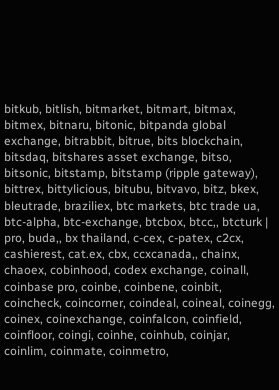bitkub, bitlish, bitmarket, bitmart, bitmax, bitmex, bitnaru, bitonic, bitpanda global exchange, bitrabbit, bitrue, bits blockchain, bitsdaq, bitshares asset exchange, bitso, bitsonic, bitstamp, bitstamp (ripple gateway), bittrex, bittylicious, bitubu, bitvavo, bitz, bkex, bleutrade, braziliex, btc markets, btc trade ua, btc-alpha, btc-exchange, btcbox, btcc,, btcturk | pro, buda,, bx thailand, c-cex, c-patex, c2cx, cashierest, cat.ex, cbx, ccxcanada,, chainx, chaoex, cobinhood, codex exchange, coinall, coinbase pro, coinbe, coinbene, coinbit, coincheck, coincorner, coindeal, coineal, coinegg, coinex, coinexchange, coinfalcon, coinfield, coinfloor, coingi, coinhe, coinhub, coinjar, coinlim, coinmate, coinmetro,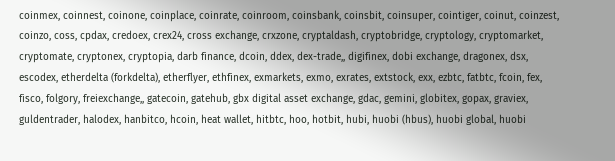coinmex, coinnest, coinone, coinplace, coinrate, coinroom, coinsbank, coinsbit, coinsuper, cointiger, coinut, coinzest, coinzo, coss, cpdax, credoex, crex24, cross exchange, crxzone, cryptaldash, cryptobridge, cryptology, cryptomarket, cryptomate, cryptonex, cryptopia, darb finance, dcoin, ddex, dex-trade,, digifinex, dobi exchange, dragonex, dsx, escodex, etherdelta (forkdelta), etherflyer, ethfinex, exmarkets, exmo, exrates, extstock, exx, ezbtc, fatbtc, fcoin, fex, fisco, folgory, freiexchange,, gatecoin, gatehub, gbx digital asset exchange, gdac, gemini, globitex, gopax, graviex, guldentrader, halodex, hanbitco, hcoin, heat wallet, hitbtc, hoo, hotbit, hubi, huobi (hbus), huobi global, huobi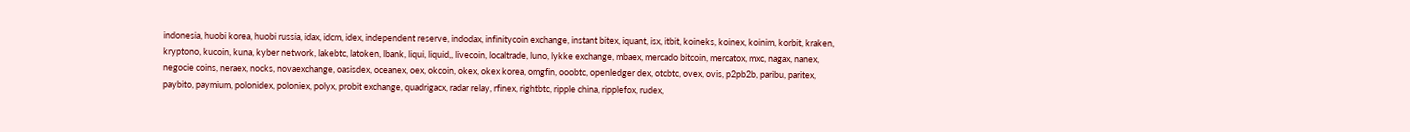indonesia, huobi korea, huobi russia, idax, idcm, idex, independent reserve, indodax, infinitycoin exchange, instant bitex, iquant, isx, itbit, koineks, koinex, koinim, korbit, kraken, kryptono, kucoin, kuna, kyber network, lakebtc, latoken, lbank, liqui, liquid,, livecoin, localtrade, luno, lykke exchange, mbaex, mercado bitcoin, mercatox, mxc, nagax, nanex, negocie coins, neraex, nocks, novaexchange, oasisdex, oceanex, oex, okcoin, okex, okex korea, omgfin, ooobtc, openledger dex, otcbtc, ovex, ovis, p2pb2b, paribu, paritex, paybito, paymium, polonidex, poloniex, polyx, probit exchange, quadrigacx, radar relay, rfinex, rightbtc, ripple china, ripplefox, rudex,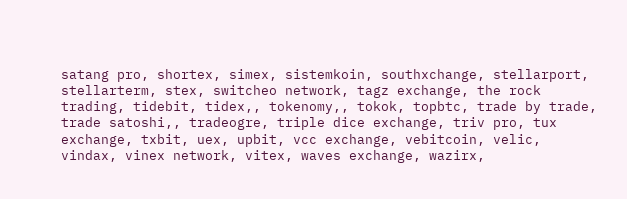satang pro, shortex, simex, sistemkoin, southxchange, stellarport, stellarterm, stex, switcheo network, tagz exchange, the rock trading, tidebit, tidex,, tokenomy,, tokok, topbtc, trade by trade, trade satoshi,, tradeogre, triple dice exchange, triv pro, tux exchange, txbit, uex, upbit, vcc exchange, vebitcoin, velic, vindax, vinex network, vitex, waves exchange, wazirx,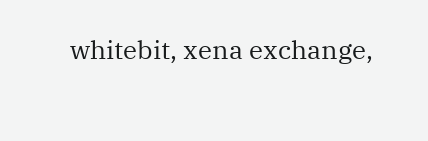whitebit, xena exchange,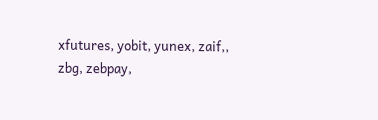xfutures, yobit, yunex, zaif,, zbg, zebpay,